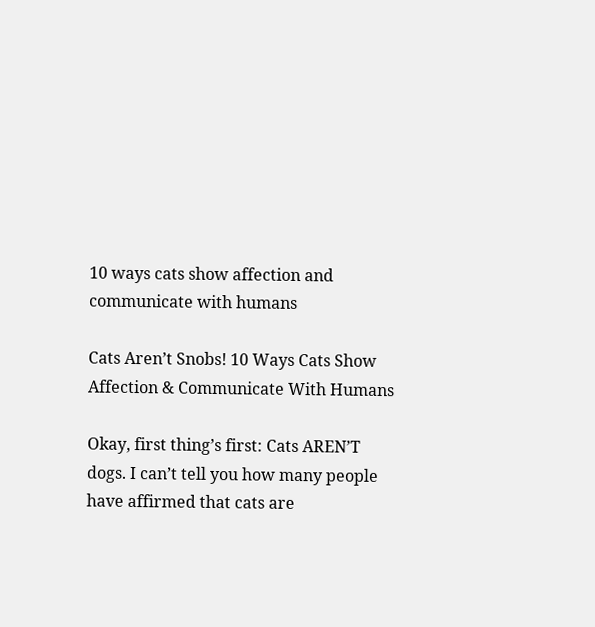10 ways cats show affection and communicate with humans

Cats Aren’t Snobs! 10 Ways Cats Show Affection & Communicate With Humans

Okay, first thing’s first: Cats AREN’T dogs. I can’t tell you how many people have affirmed that cats are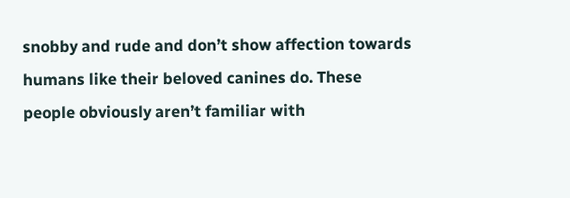snobby and rude and don’t show affection towards humans like their beloved canines do. These people obviously aren’t familiar with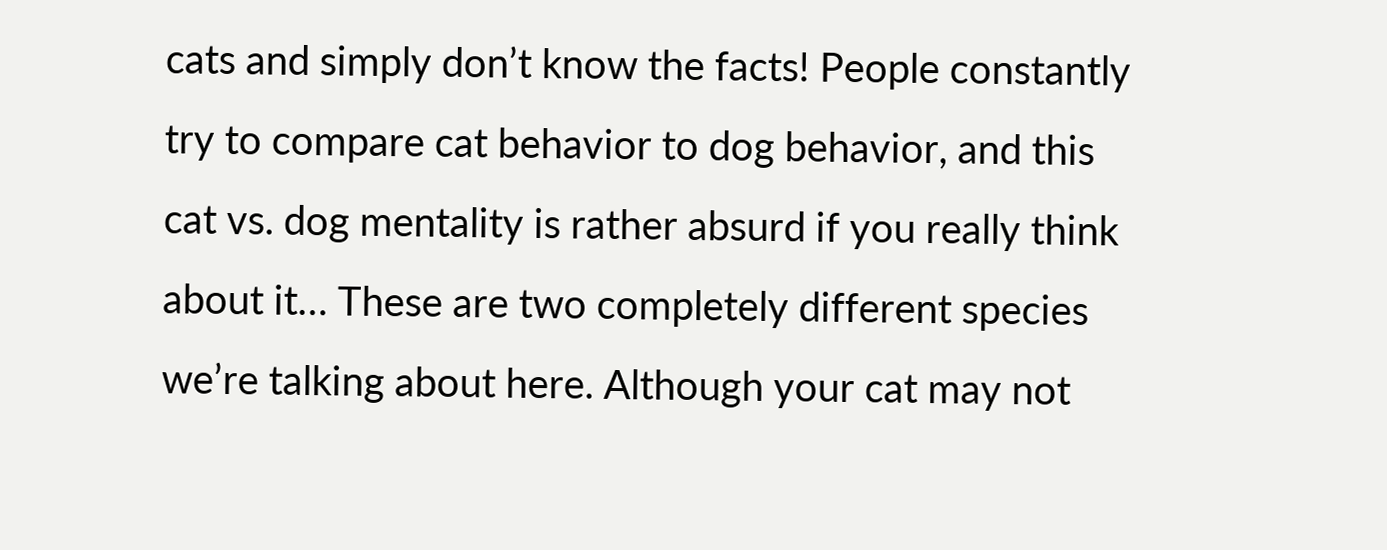cats and simply don’t know the facts! People constantly try to compare cat behavior to dog behavior, and this cat vs. dog mentality is rather absurd if you really think about it… These are two completely different species we’re talking about here. Although your cat may not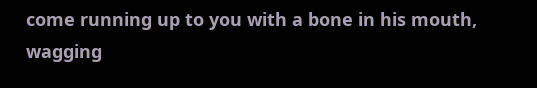come running up to you with a bone in his mouth, wagging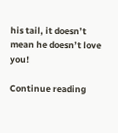his tail, it doesn’t mean he doesn’t love you!

Continue reading